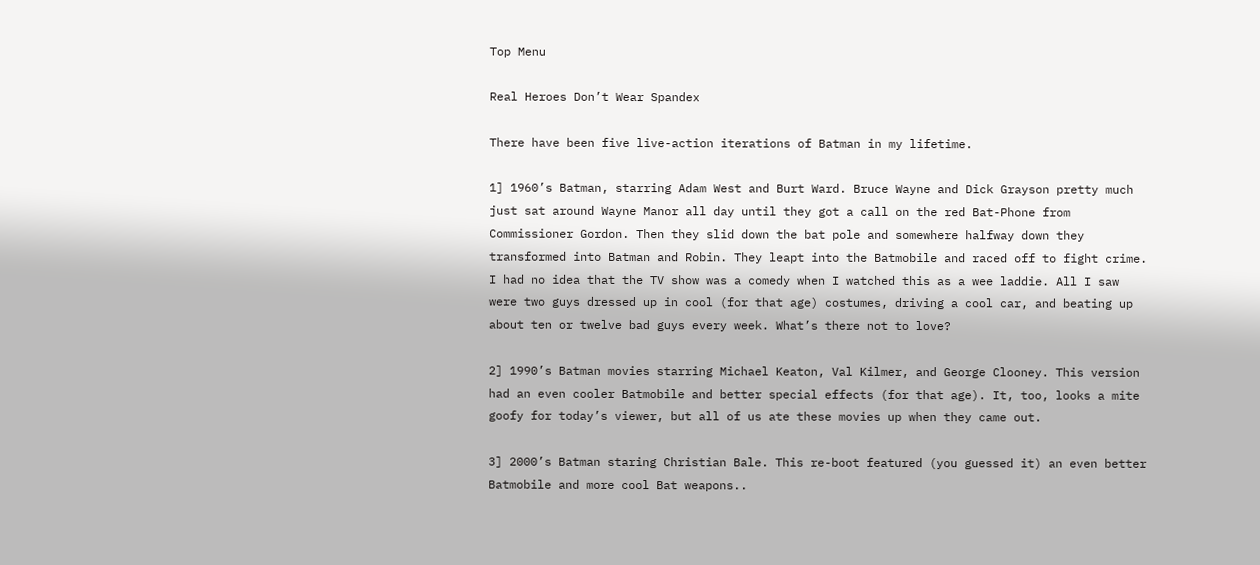Top Menu

Real Heroes Don’t Wear Spandex

There have been five live-action iterations of Batman in my lifetime.

1] 1960’s Batman, starring Adam West and Burt Ward. Bruce Wayne and Dick Grayson pretty much just sat around Wayne Manor all day until they got a call on the red Bat-Phone from Commissioner Gordon. Then they slid down the bat pole and somewhere halfway down they transformed into Batman and Robin. They leapt into the Batmobile and raced off to fight crime. I had no idea that the TV show was a comedy when I watched this as a wee laddie. All I saw were two guys dressed up in cool (for that age) costumes, driving a cool car, and beating up about ten or twelve bad guys every week. What’s there not to love?

2] 1990’s Batman movies starring Michael Keaton, Val Kilmer, and George Clooney. This version had an even cooler Batmobile and better special effects (for that age). It, too, looks a mite goofy for today’s viewer, but all of us ate these movies up when they came out.

3] 2000’s Batman staring Christian Bale. This re-boot featured (you guessed it) an even better Batmobile and more cool Bat weapons..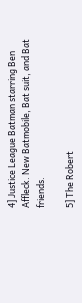4] Justice League Batman starring Ben Affleck. New Batmobile, Bat suit, and Bat friends.

5] The Robert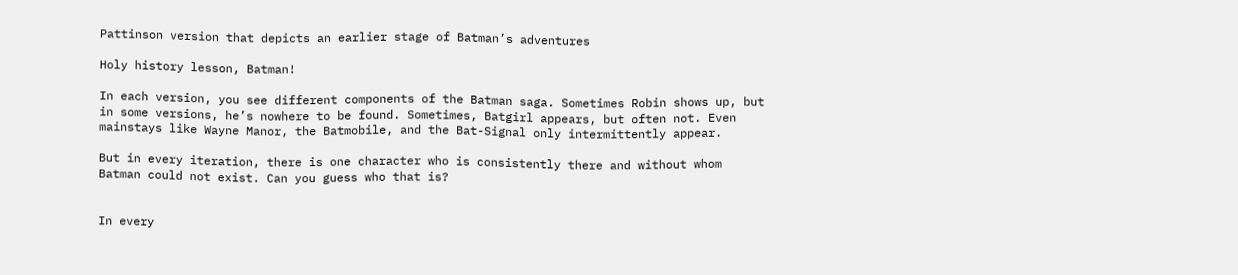Pattinson version that depicts an earlier stage of Batman’s adventures

Holy history lesson, Batman!

In each version, you see different components of the Batman saga. Sometimes Robin shows up, but in some versions, he’s nowhere to be found. Sometimes, Batgirl appears, but often not. Even mainstays like Wayne Manor, the Batmobile, and the Bat-Signal only intermittently appear.

But in every iteration, there is one character who is consistently there and without whom Batman could not exist. Can you guess who that is?


In every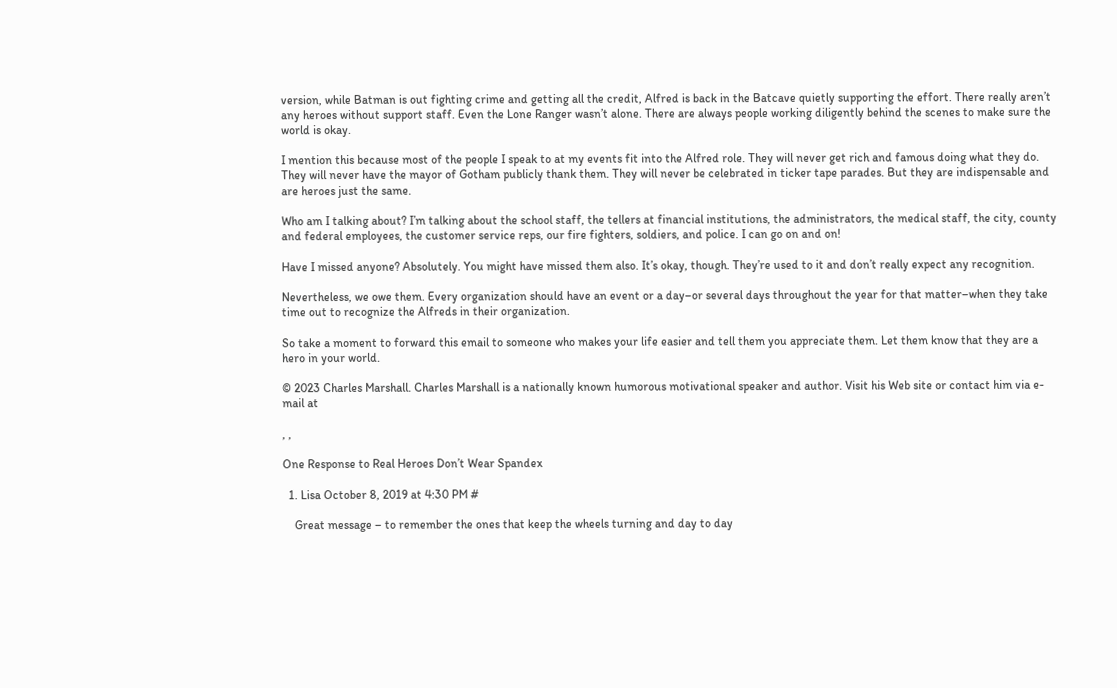version, while Batman is out fighting crime and getting all the credit, Alfred is back in the Batcave quietly supporting the effort. There really aren’t any heroes without support staff. Even the Lone Ranger wasn’t alone. There are always people working diligently behind the scenes to make sure the world is okay.

I mention this because most of the people I speak to at my events fit into the Alfred role. They will never get rich and famous doing what they do. They will never have the mayor of Gotham publicly thank them. They will never be celebrated in ticker tape parades. But they are indispensable and are heroes just the same.

Who am I talking about? I’m talking about the school staff, the tellers at financial institutions, the administrators, the medical staff, the city, county and federal employees, the customer service reps, our fire fighters, soldiers, and police. I can go on and on!

Have I missed anyone? Absolutely. You might have missed them also. It’s okay, though. They’re used to it and don’t really expect any recognition.

Nevertheless, we owe them. Every organization should have an event or a day–or several days throughout the year for that matter–when they take time out to recognize the Alfreds in their organization.

So take a moment to forward this email to someone who makes your life easier and tell them you appreciate them. Let them know that they are a hero in your world.

© 2023 Charles Marshall. Charles Marshall is a nationally known humorous motivational speaker and author. Visit his Web site or contact him via e-mail at

, ,

One Response to Real Heroes Don’t Wear Spandex

  1. Lisa October 8, 2019 at 4:30 PM #

    Great message – to remember the ones that keep the wheels turning and day to day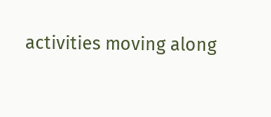activities moving along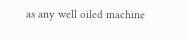as any well oiled machine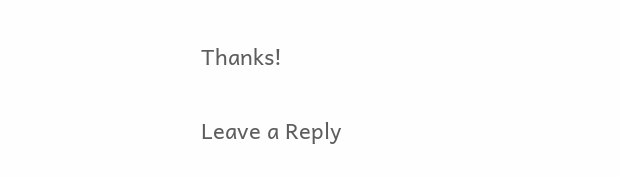Thanks!

Leave a Reply